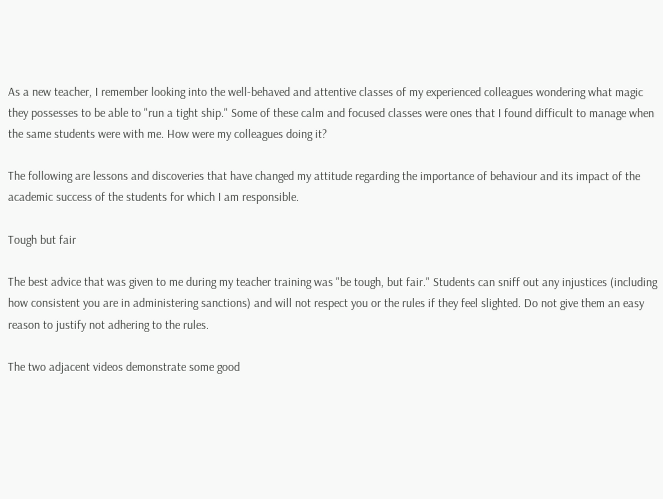As a new teacher, I remember looking into the well-behaved and attentive classes of my experienced colleagues wondering what magic they possesses to be able to "run a tight ship." Some of these calm and focused classes were ones that I found difficult to manage when the same students were with me. How were my colleagues doing it?

The following are lessons and discoveries that have changed my attitude regarding the importance of behaviour and its impact of the academic success of the students for which I am responsible.

Tough but fair

The best advice that was given to me during my teacher training was "be tough, but fair." Students can sniff out any injustices (including how consistent you are in administering sanctions) and will not respect you or the rules if they feel slighted. Do not give them an easy reason to justify not adhering to the rules.

The two adjacent videos demonstrate some good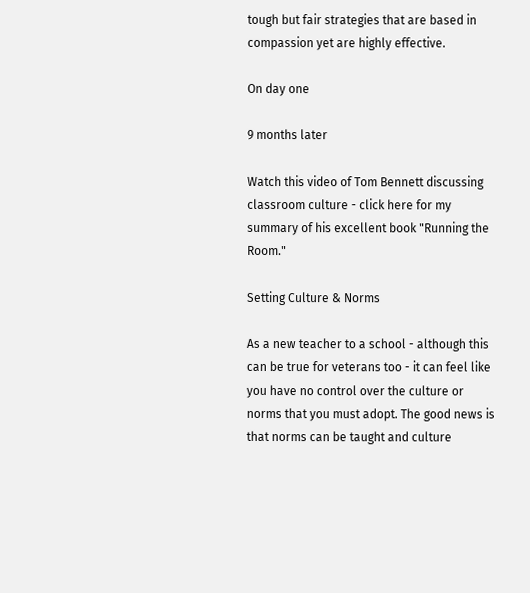tough but fair strategies that are based in compassion yet are highly effective.

On day one

9 months later

Watch this video of Tom Bennett discussing classroom culture - click here for my summary of his excellent book "Running the Room."

Setting Culture & Norms

As a new teacher to a school - although this can be true for veterans too - it can feel like you have no control over the culture or norms that you must adopt. The good news is that norms can be taught and culture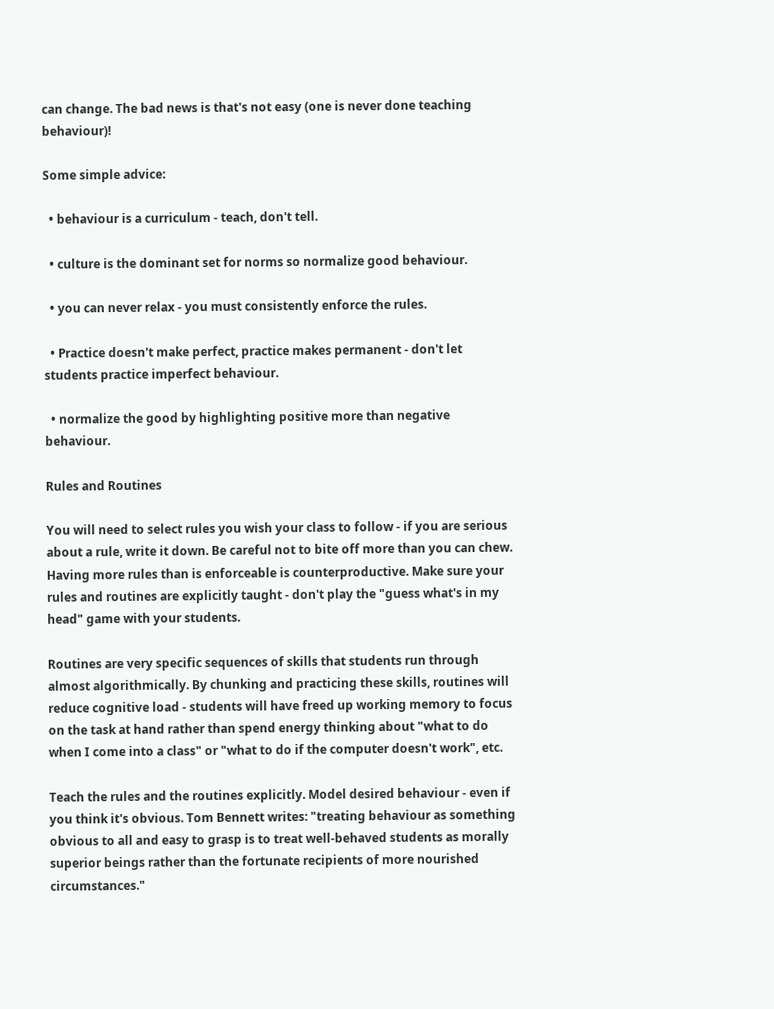can change. The bad news is that's not easy (one is never done teaching behaviour)!

Some simple advice:

  • behaviour is a curriculum - teach, don't tell.

  • culture is the dominant set for norms so normalize good behaviour.

  • you can never relax - you must consistently enforce the rules.

  • Practice doesn't make perfect, practice makes permanent - don't let students practice imperfect behaviour.

  • normalize the good by highlighting positive more than negative behaviour.

Rules and Routines

You will need to select rules you wish your class to follow - if you are serious about a rule, write it down. Be careful not to bite off more than you can chew. Having more rules than is enforceable is counterproductive. Make sure your rules and routines are explicitly taught - don't play the "guess what's in my head" game with your students.

Routines are very specific sequences of skills that students run through almost algorithmically. By chunking and practicing these skills, routines will reduce cognitive load - students will have freed up working memory to focus on the task at hand rather than spend energy thinking about "what to do when I come into a class" or "what to do if the computer doesn't work", etc.

Teach the rules and the routines explicitly. Model desired behaviour - even if you think it's obvious. Tom Bennett writes: "treating behaviour as something obvious to all and easy to grasp is to treat well-behaved students as morally superior beings rather than the fortunate recipients of more nourished circumstances."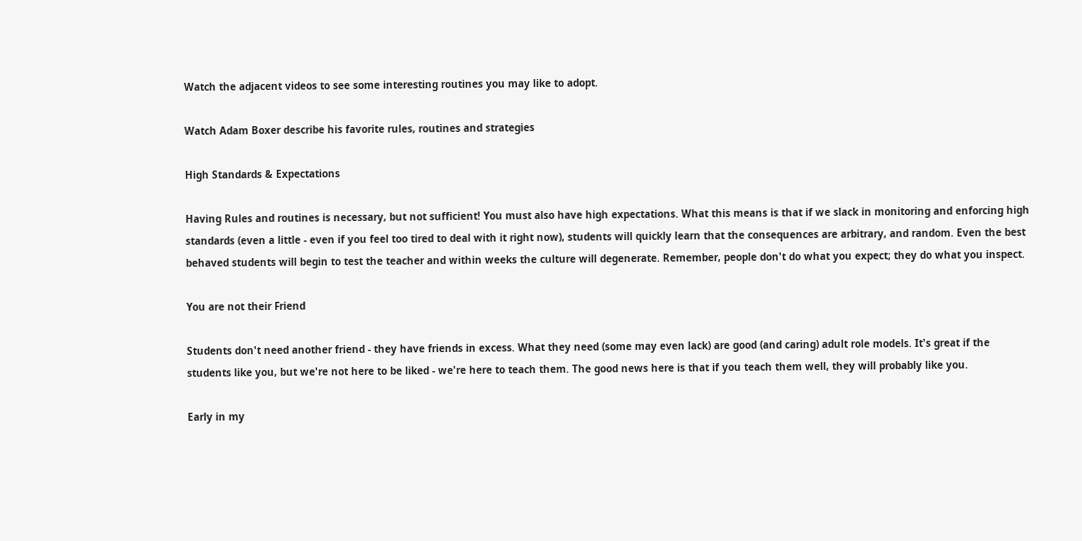Watch the adjacent videos to see some interesting routines you may like to adopt.

Watch Adam Boxer describe his favorite rules, routines and strategies

High Standards & Expectations

Having Rules and routines is necessary, but not sufficient! You must also have high expectations. What this means is that if we slack in monitoring and enforcing high standards (even a little - even if you feel too tired to deal with it right now), students will quickly learn that the consequences are arbitrary, and random. Even the best behaved students will begin to test the teacher and within weeks the culture will degenerate. Remember, people don't do what you expect; they do what you inspect.

You are not their Friend

Students don't need another friend - they have friends in excess. What they need (some may even lack) are good (and caring) adult role models. It's great if the students like you, but we're not here to be liked - we're here to teach them. The good news here is that if you teach them well, they will probably like you.

Early in my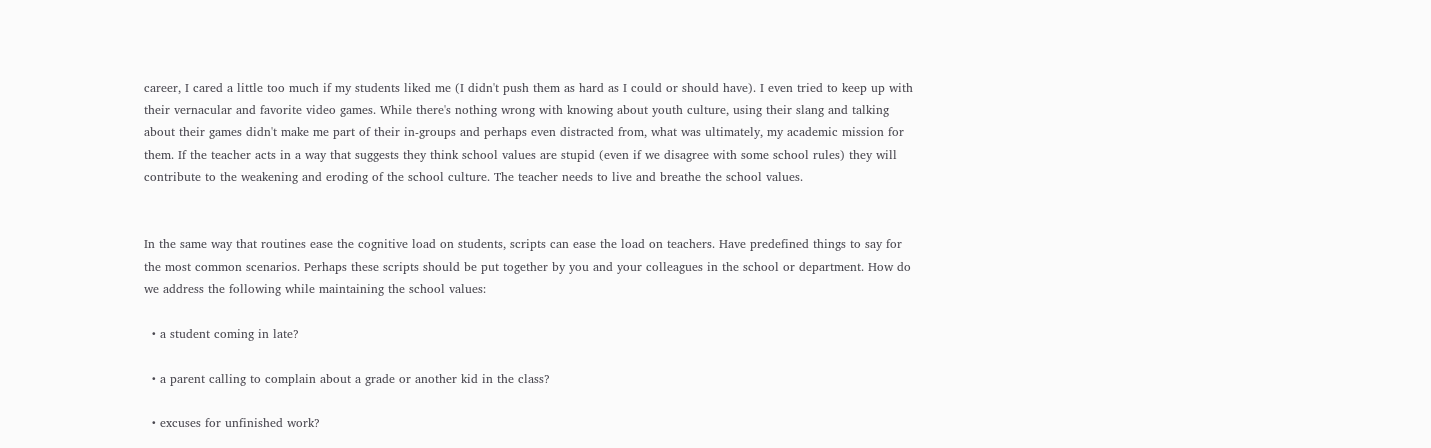career, I cared a little too much if my students liked me (I didn't push them as hard as I could or should have). I even tried to keep up with their vernacular and favorite video games. While there's nothing wrong with knowing about youth culture, using their slang and talking about their games didn't make me part of their in-groups and perhaps even distracted from, what was ultimately, my academic mission for them. If the teacher acts in a way that suggests they think school values are stupid (even if we disagree with some school rules) they will contribute to the weakening and eroding of the school culture. The teacher needs to live and breathe the school values.


In the same way that routines ease the cognitive load on students, scripts can ease the load on teachers. Have predefined things to say for the most common scenarios. Perhaps these scripts should be put together by you and your colleagues in the school or department. How do we address the following while maintaining the school values:

  • a student coming in late?

  • a parent calling to complain about a grade or another kid in the class?

  • excuses for unfinished work?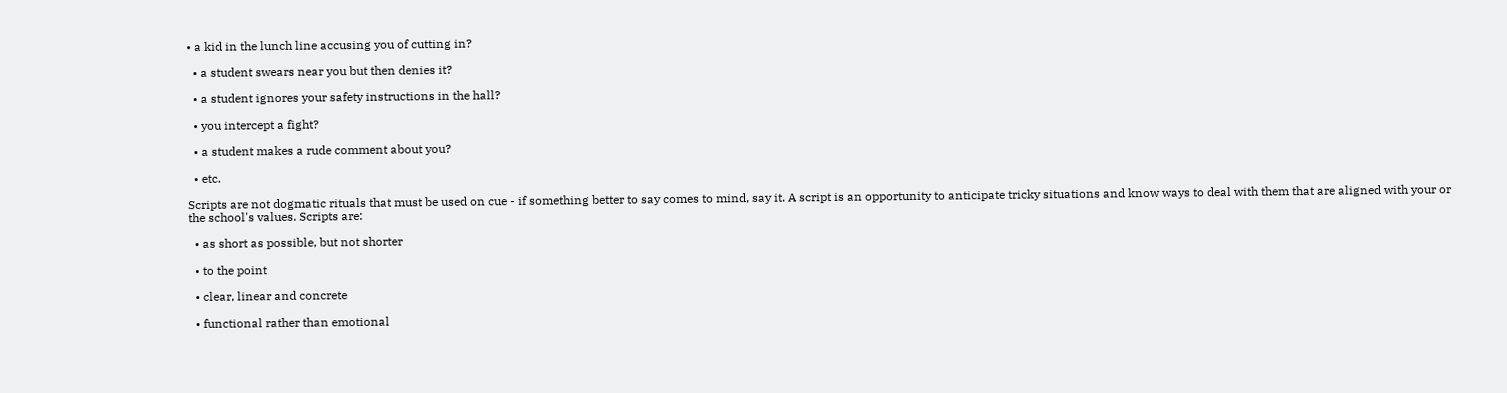• a kid in the lunch line accusing you of cutting in?

  • a student swears near you but then denies it?

  • a student ignores your safety instructions in the hall?

  • you intercept a fight?

  • a student makes a rude comment about you?

  • etc.

Scripts are not dogmatic rituals that must be used on cue - if something better to say comes to mind, say it. A script is an opportunity to anticipate tricky situations and know ways to deal with them that are aligned with your or the school's values. Scripts are:

  • as short as possible, but not shorter

  • to the point

  • clear, linear and concrete

  • functional rather than emotional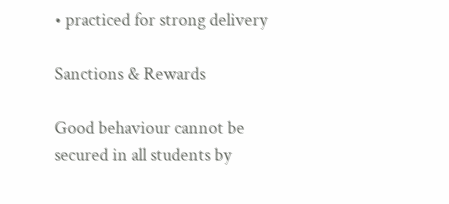• practiced for strong delivery

Sanctions & Rewards

Good behaviour cannot be secured in all students by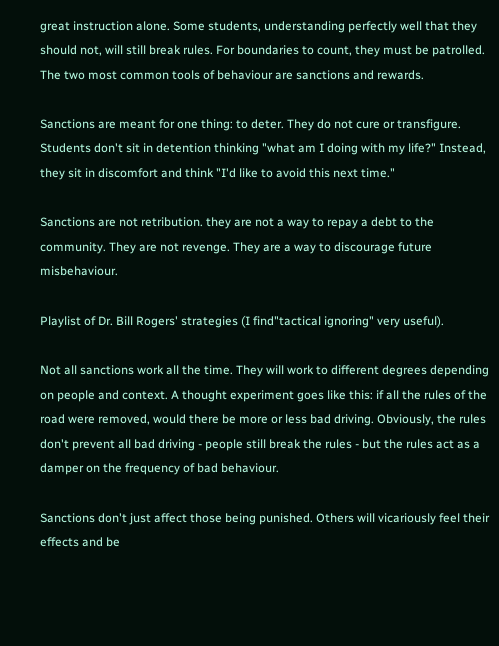great instruction alone. Some students, understanding perfectly well that they should not, will still break rules. For boundaries to count, they must be patrolled. The two most common tools of behaviour are sanctions and rewards.

Sanctions are meant for one thing: to deter. They do not cure or transfigure. Students don't sit in detention thinking "what am I doing with my life?" Instead, they sit in discomfort and think "I'd like to avoid this next time."

Sanctions are not retribution. they are not a way to repay a debt to the community. They are not revenge. They are a way to discourage future misbehaviour.

Playlist of Dr. Bill Rogers' strategies (I find"tactical ignoring" very useful).

Not all sanctions work all the time. They will work to different degrees depending on people and context. A thought experiment goes like this: if all the rules of the road were removed, would there be more or less bad driving. Obviously, the rules don't prevent all bad driving - people still break the rules - but the rules act as a damper on the frequency of bad behaviour.

Sanctions don't just affect those being punished. Others will vicariously feel their effects and be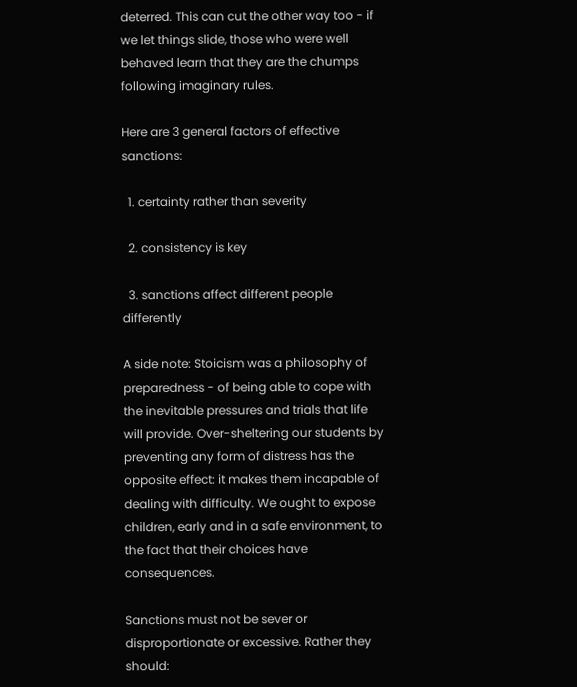deterred. This can cut the other way too - if we let things slide, those who were well behaved learn that they are the chumps following imaginary rules.

Here are 3 general factors of effective sanctions:

  1. certainty rather than severity

  2. consistency is key

  3. sanctions affect different people differently

A side note: Stoicism was a philosophy of preparedness - of being able to cope with the inevitable pressures and trials that life will provide. Over-sheltering our students by preventing any form of distress has the opposite effect: it makes them incapable of dealing with difficulty. We ought to expose children, early and in a safe environment, to the fact that their choices have consequences.

Sanctions must not be sever or disproportionate or excessive. Rather they should: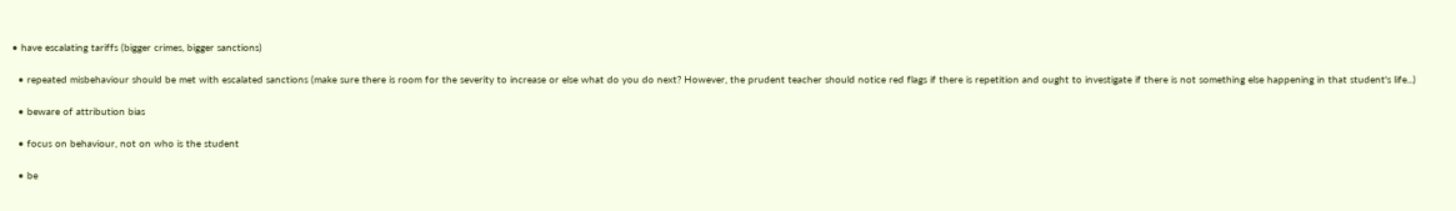• have escalating tariffs (bigger crimes, bigger sanctions)

  • repeated misbehaviour should be met with escalated sanctions (make sure there is room for the severity to increase or else what do you do next? However, the prudent teacher should notice red flags if there is repetition and ought to investigate if there is not something else happening in that student's life...)

  • beware of attribution bias

  • focus on behaviour, not on who is the student

  • be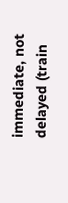immediate, not delayed (train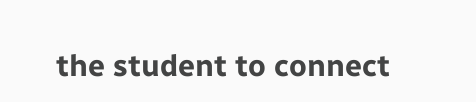the student to connect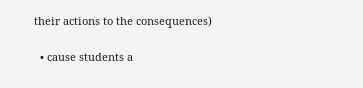their actions to the consequences)

  • cause students a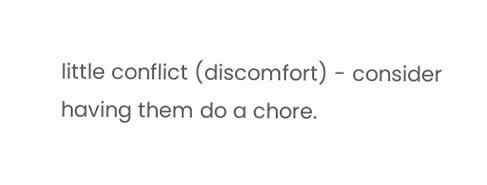little conflict (discomfort) - consider having them do a chore.